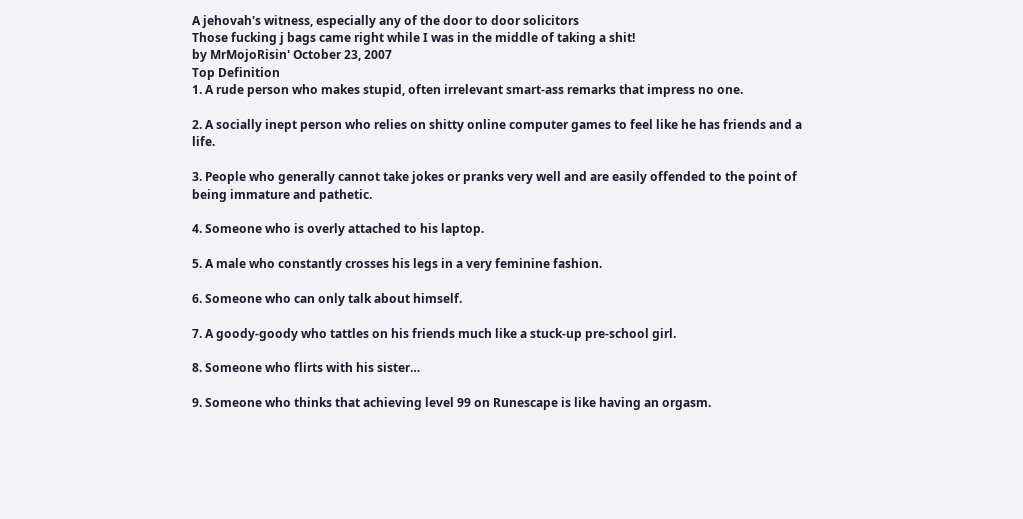A jehovah's witness, especially any of the door to door solicitors
Those fucking j bags came right while I was in the middle of taking a shit!
by MrMojoRisin' October 23, 2007
Top Definition
1. A rude person who makes stupid, often irrelevant smart-ass remarks that impress no one.

2. A socially inept person who relies on shitty online computer games to feel like he has friends and a life.

3. People who generally cannot take jokes or pranks very well and are easily offended to the point of being immature and pathetic.

4. Someone who is overly attached to his laptop.

5. A male who constantly crosses his legs in a very feminine fashion.

6. Someone who can only talk about himself.

7. A goody-goody who tattles on his friends much like a stuck-up pre-school girl.

8. Someone who flirts with his sister…

9. Someone who thinks that achieving level 99 on Runescape is like having an orgasm.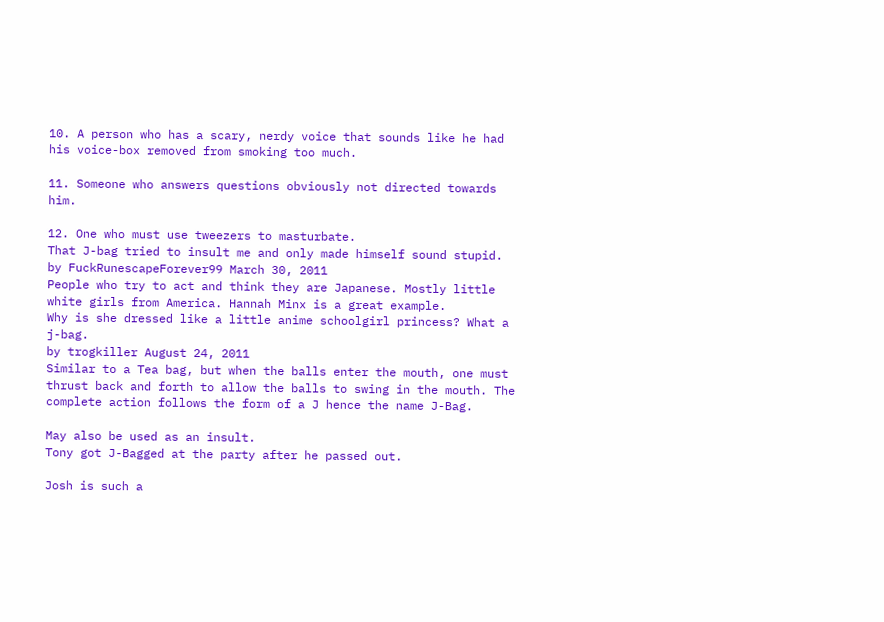10. A person who has a scary, nerdy voice that sounds like he had his voice-box removed from smoking too much.

11. Someone who answers questions obviously not directed towards him.

12. One who must use tweezers to masturbate.
That J-bag tried to insult me and only made himself sound stupid.
by FuckRunescapeForever99 March 30, 2011
People who try to act and think they are Japanese. Mostly little white girls from America. Hannah Minx is a great example.
Why is she dressed like a little anime schoolgirl princess? What a j-bag.
by trogkiller August 24, 2011
Similar to a Tea bag, but when the balls enter the mouth, one must thrust back and forth to allow the balls to swing in the mouth. The complete action follows the form of a J hence the name J-Bag.

May also be used as an insult.
Tony got J-Bagged at the party after he passed out.

Josh is such a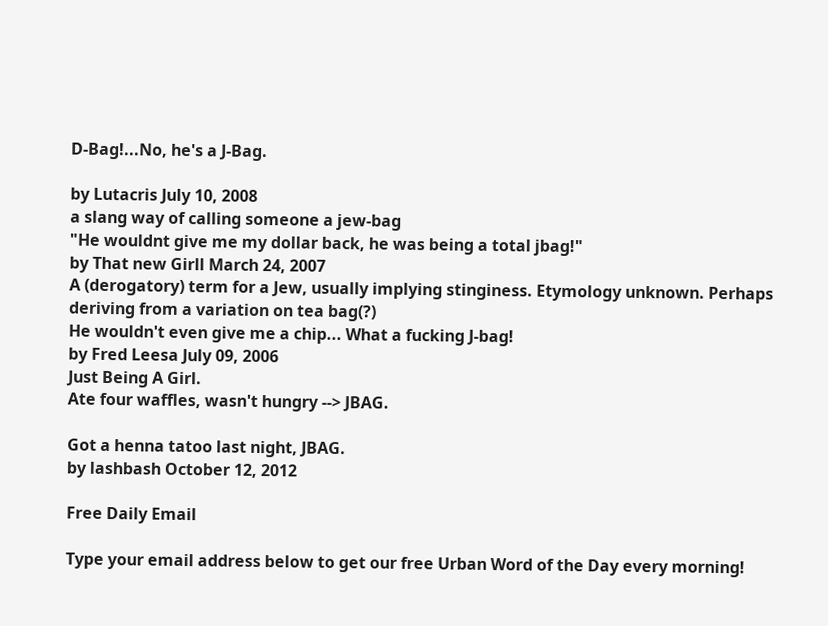D-Bag!...No, he's a J-Bag.

by Lutacris July 10, 2008
a slang way of calling someone a jew-bag
"He wouldnt give me my dollar back, he was being a total jbag!"
by That new Girll March 24, 2007
A (derogatory) term for a Jew, usually implying stinginess. Etymology unknown. Perhaps deriving from a variation on tea bag(?)
He wouldn't even give me a chip... What a fucking J-bag!
by Fred Leesa July 09, 2006
Just Being A Girl.
Ate four waffles, wasn't hungry --> JBAG.

Got a henna tatoo last night, JBAG.
by lashbash October 12, 2012

Free Daily Email

Type your email address below to get our free Urban Word of the Day every morning!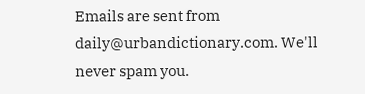Emails are sent from daily@urbandictionary.com. We'll never spam you.